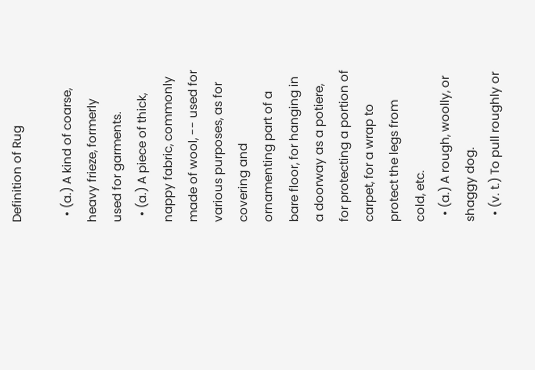Definition of Rug

  • (a.) A kind of coarse, heavy frieze, formerly used for garments.
  • (a.) A piece of thick, nappy fabric, commonly made of wool, -- used for various purposes, as for covering and ornamenting part of a bare floor, for hanging in a doorway as a potiere, for protecting a portion of carpet, for a wrap to protect the legs from cold, etc.
  • (a.) A rough, woolly, or shaggy dog.
  • (v. t.) To pull roughly or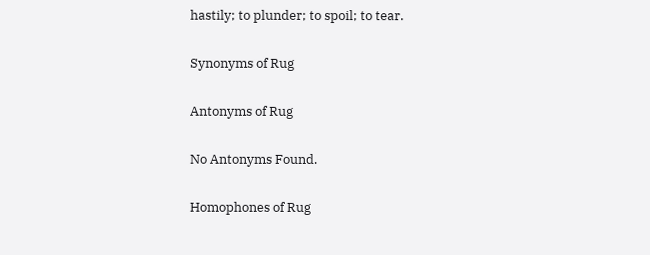hastily; to plunder; to spoil; to tear.

Synonyms of Rug

Antonyms of Rug

No Antonyms Found.

Homophones of Rug